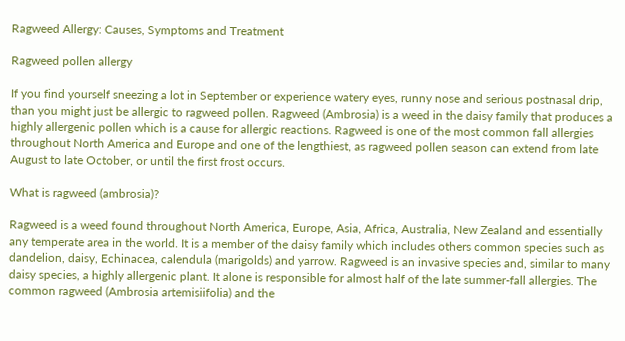Ragweed Allergy: Causes, Symptoms and Treatment

Ragweed pollen allergy

If you find yourself sneezing a lot in September or experience watery eyes, runny nose and serious postnasal drip, than you might just be allergic to ragweed pollen. Ragweed (Ambrosia) is a weed in the daisy family that produces a highly allergenic pollen which is a cause for allergic reactions. Ragweed is one of the most common fall allergies throughout North America and Europe and one of the lengthiest, as ragweed pollen season can extend from late August to late October, or until the first frost occurs.

What is ragweed (ambrosia)?

Ragweed is a weed found throughout North America, Europe, Asia, Africa, Australia, New Zealand and essentially any temperate area in the world. It is a member of the daisy family which includes others common species such as dandelion, daisy, Echinacea, calendula (marigolds) and yarrow. Ragweed is an invasive species and, similar to many daisy species, a highly allergenic plant. It alone is responsible for almost half of the late summer-fall allergies. The common ragweed (Ambrosia artemisiifolia) and the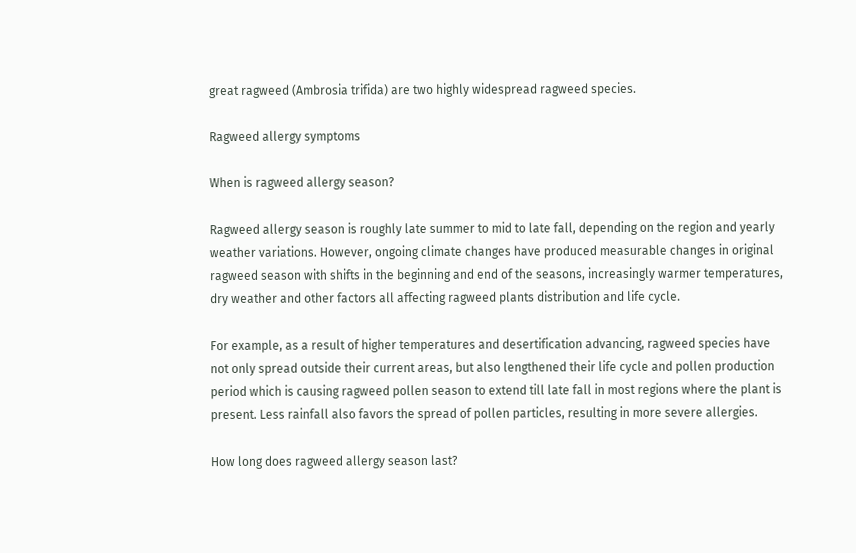great ragweed (Ambrosia trifida) are two highly widespread ragweed species.

Ragweed allergy symptoms

When is ragweed allergy season?

Ragweed allergy season is roughly late summer to mid to late fall, depending on the region and yearly weather variations. However, ongoing climate changes have produced measurable changes in original ragweed season with shifts in the beginning and end of the seasons, increasingly warmer temperatures, dry weather and other factors all affecting ragweed plants distribution and life cycle.

For example, as a result of higher temperatures and desertification advancing, ragweed species have not only spread outside their current areas, but also lengthened their life cycle and pollen production period which is causing ragweed pollen season to extend till late fall in most regions where the plant is present. Less rainfall also favors the spread of pollen particles, resulting in more severe allergies.

How long does ragweed allergy season last?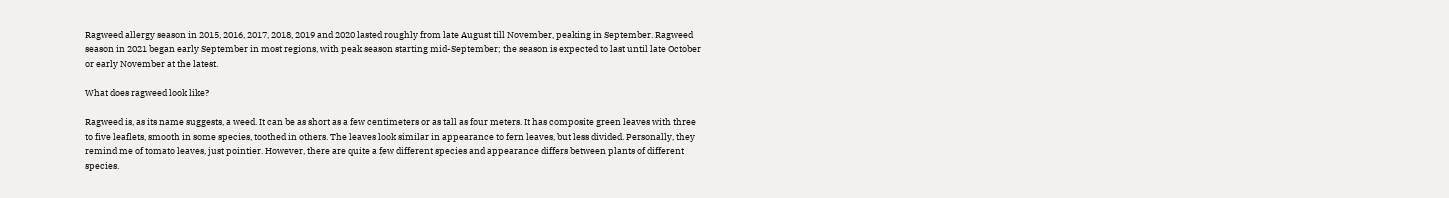Ragweed allergy season in 2015, 2016, 2017, 2018, 2019 and 2020 lasted roughly from late August till November, peaking in September. Ragweed season in 2021 began early September in most regions, with peak season starting mid-September; the season is expected to last until late October or early November at the latest.

What does ragweed look like?

Ragweed is, as its name suggests, a weed. It can be as short as a few centimeters or as tall as four meters. It has composite green leaves with three to five leaflets, smooth in some species, toothed in others. The leaves look similar in appearance to fern leaves, but less divided. Personally, they remind me of tomato leaves, just pointier. However, there are quite a few different species and appearance differs between plants of different species.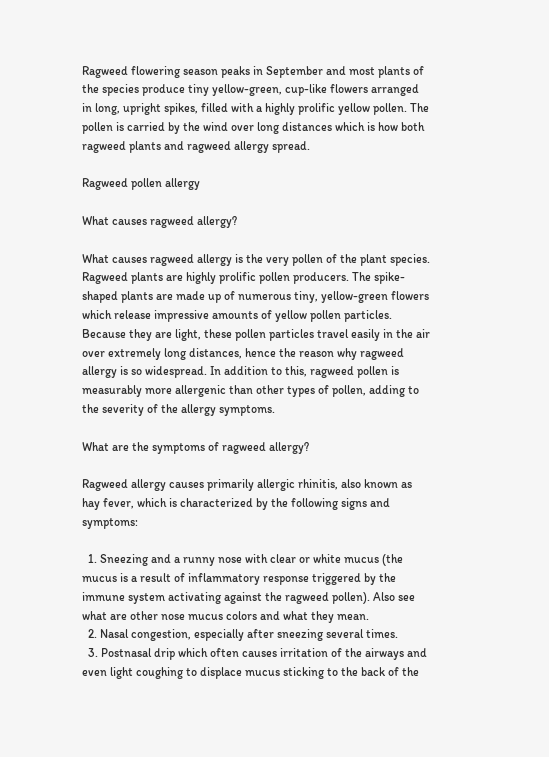Ragweed flowering season peaks in September and most plants of the species produce tiny yellow-green, cup-like flowers arranged in long, upright spikes, filled with a highly prolific yellow pollen. The pollen is carried by the wind over long distances which is how both ragweed plants and ragweed allergy spread.

Ragweed pollen allergy

What causes ragweed allergy?

What causes ragweed allergy is the very pollen of the plant species. Ragweed plants are highly prolific pollen producers. The spike-shaped plants are made up of numerous tiny, yellow-green flowers which release impressive amounts of yellow pollen particles. Because they are light, these pollen particles travel easily in the air over extremely long distances, hence the reason why ragweed allergy is so widespread. In addition to this, ragweed pollen is measurably more allergenic than other types of pollen, adding to the severity of the allergy symptoms.

What are the symptoms of ragweed allergy?

Ragweed allergy causes primarily allergic rhinitis, also known as hay fever, which is characterized by the following signs and symptoms:

  1. Sneezing and a runny nose with clear or white mucus (the mucus is a result of inflammatory response triggered by the immune system activating against the ragweed pollen). Also see what are other nose mucus colors and what they mean.
  2. Nasal congestion, especially after sneezing several times.
  3. Postnasal drip which often causes irritation of the airways and even light coughing to displace mucus sticking to the back of the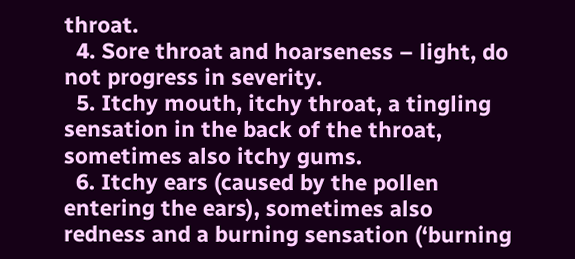throat.
  4. Sore throat and hoarseness – light, do not progress in severity.
  5. Itchy mouth, itchy throat, a tingling sensation in the back of the throat, sometimes also itchy gums.
  6. Itchy ears (caused by the pollen entering the ears), sometimes also redness and a burning sensation (‘burning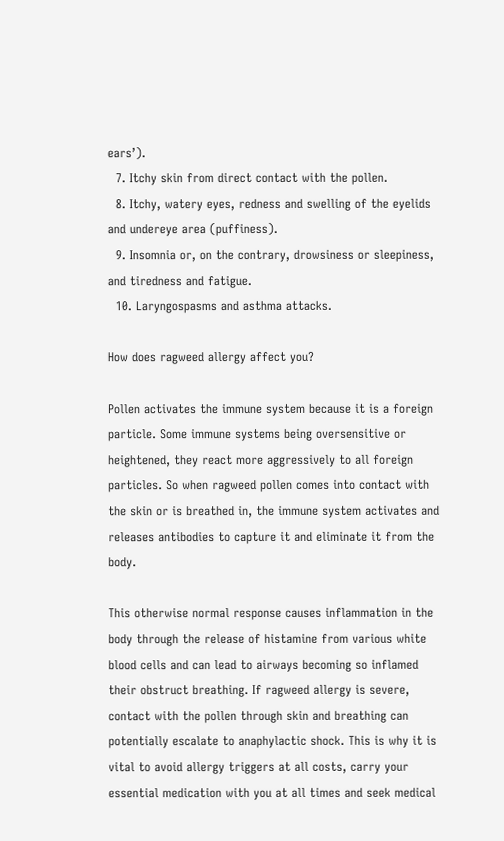ears’).
  7. Itchy skin from direct contact with the pollen.
  8. Itchy, watery eyes, redness and swelling of the eyelids and undereye area (puffiness).
  9. Insomnia or, on the contrary, drowsiness or sleepiness, and tiredness and fatigue.
  10. Laryngospasms and asthma attacks.

How does ragweed allergy affect you?

Pollen activates the immune system because it is a foreign particle. Some immune systems being oversensitive or heightened, they react more aggressively to all foreign particles. So when ragweed pollen comes into contact with the skin or is breathed in, the immune system activates and releases antibodies to capture it and eliminate it from the body.

This otherwise normal response causes inflammation in the body through the release of histamine from various white blood cells and can lead to airways becoming so inflamed their obstruct breathing. If ragweed allergy is severe, contact with the pollen through skin and breathing can potentially escalate to anaphylactic shock. This is why it is vital to avoid allergy triggers at all costs, carry your essential medication with you at all times and seek medical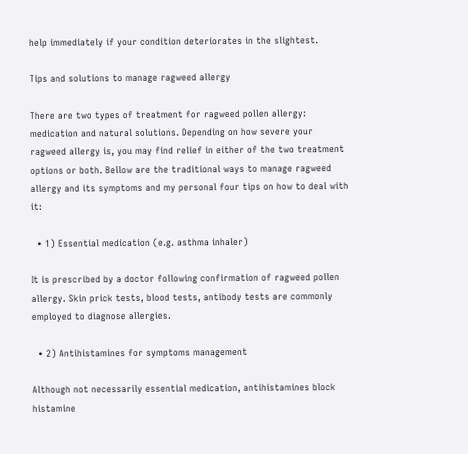help immediately if your condition deteriorates in the slightest.

Tips and solutions to manage ragweed allergy

There are two types of treatment for ragweed pollen allergy: medication and natural solutions. Depending on how severe your ragweed allergy is, you may find relief in either of the two treatment options or both. Bellow are the traditional ways to manage ragweed allergy and its symptoms and my personal four tips on how to deal with it:

  • 1) Essential medication (e.g. asthma inhaler)

It is prescribed by a doctor following confirmation of ragweed pollen allergy. Skin prick tests, blood tests, antibody tests are commonly employed to diagnose allergies.

  • 2) Antihistamines for symptoms management

Although not necessarily essential medication, antihistamines block histamine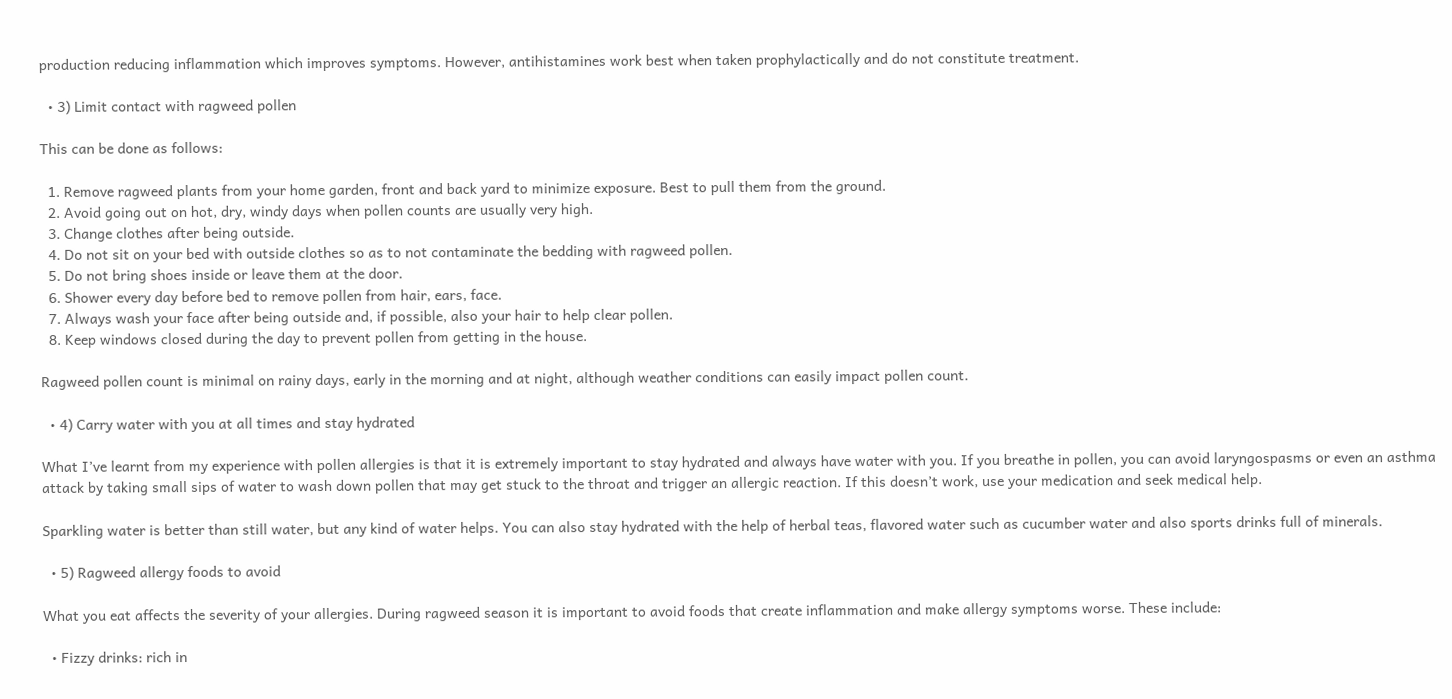production reducing inflammation which improves symptoms. However, antihistamines work best when taken prophylactically and do not constitute treatment.

  • 3) Limit contact with ragweed pollen

This can be done as follows:

  1. Remove ragweed plants from your home garden, front and back yard to minimize exposure. Best to pull them from the ground.
  2. Avoid going out on hot, dry, windy days when pollen counts are usually very high.
  3. Change clothes after being outside.
  4. Do not sit on your bed with outside clothes so as to not contaminate the bedding with ragweed pollen.
  5. Do not bring shoes inside or leave them at the door.
  6. Shower every day before bed to remove pollen from hair, ears, face.
  7. Always wash your face after being outside and, if possible, also your hair to help clear pollen.
  8. Keep windows closed during the day to prevent pollen from getting in the house.

Ragweed pollen count is minimal on rainy days, early in the morning and at night, although weather conditions can easily impact pollen count.

  • 4) Carry water with you at all times and stay hydrated

What I’ve learnt from my experience with pollen allergies is that it is extremely important to stay hydrated and always have water with you. If you breathe in pollen, you can avoid laryngospasms or even an asthma attack by taking small sips of water to wash down pollen that may get stuck to the throat and trigger an allergic reaction. If this doesn’t work, use your medication and seek medical help.

Sparkling water is better than still water, but any kind of water helps. You can also stay hydrated with the help of herbal teas, flavored water such as cucumber water and also sports drinks full of minerals.

  • 5) Ragweed allergy foods to avoid

What you eat affects the severity of your allergies. During ragweed season it is important to avoid foods that create inflammation and make allergy symptoms worse. These include:

  • Fizzy drinks: rich in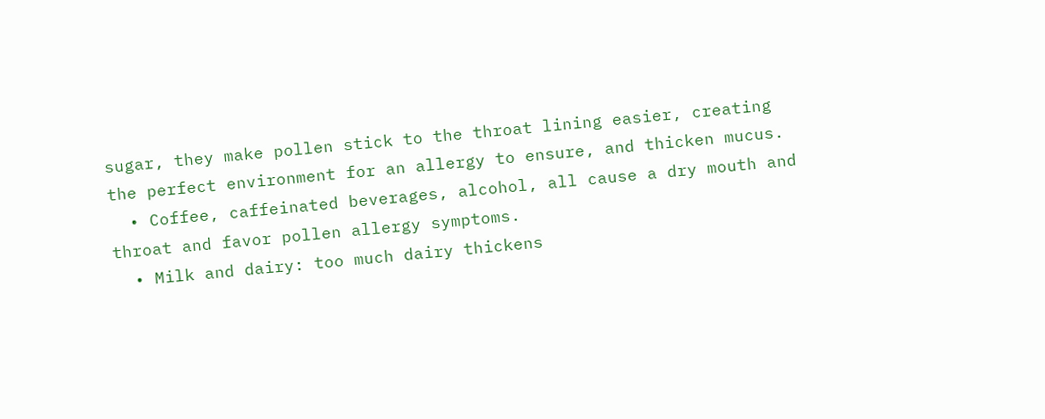sugar, they make pollen stick to the throat lining easier, creating the perfect environment for an allergy to ensure, and thicken mucus.
  • Coffee, caffeinated beverages, alcohol, all cause a dry mouth and throat and favor pollen allergy symptoms.
  • Milk and dairy: too much dairy thickens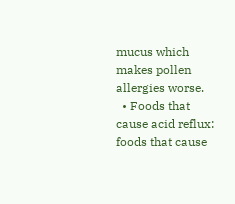mucus which makes pollen allergies worse.
  • Foods that cause acid reflux: foods that cause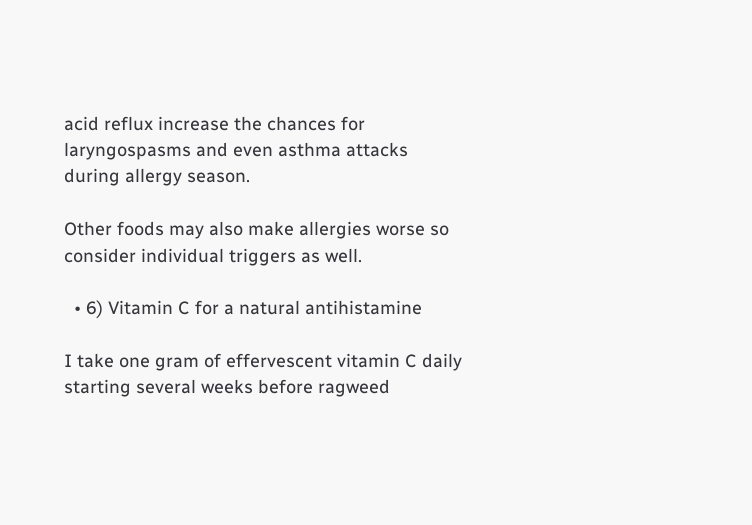acid reflux increase the chances for laryngospasms and even asthma attacks during allergy season.

Other foods may also make allergies worse so consider individual triggers as well.

  • 6) Vitamin C for a natural antihistamine

I take one gram of effervescent vitamin C daily starting several weeks before ragweed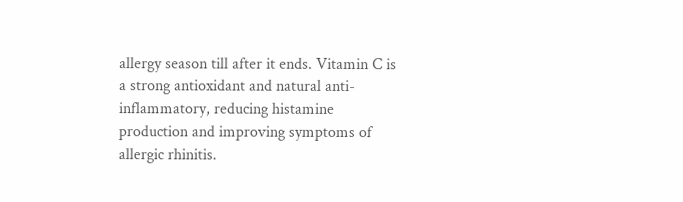allergy season till after it ends. Vitamin C is a strong antioxidant and natural anti-inflammatory, reducing histamine production and improving symptoms of allergic rhinitis.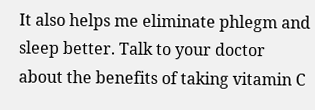It also helps me eliminate phlegm and sleep better. Talk to your doctor about the benefits of taking vitamin C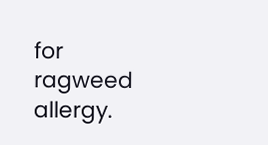for ragweed allergy.